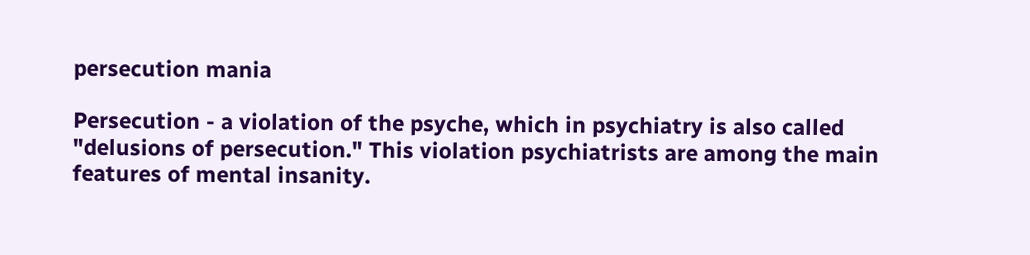persecution mania

Persecution - a violation of the psyche, which in psychiatry is also called "delusions of persecution." This violation psychiatrists are among the main features of mental insanity.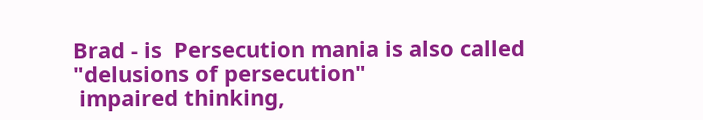Brad - is  Persecution mania is also called "delusions of persecution"
 impaired thinking,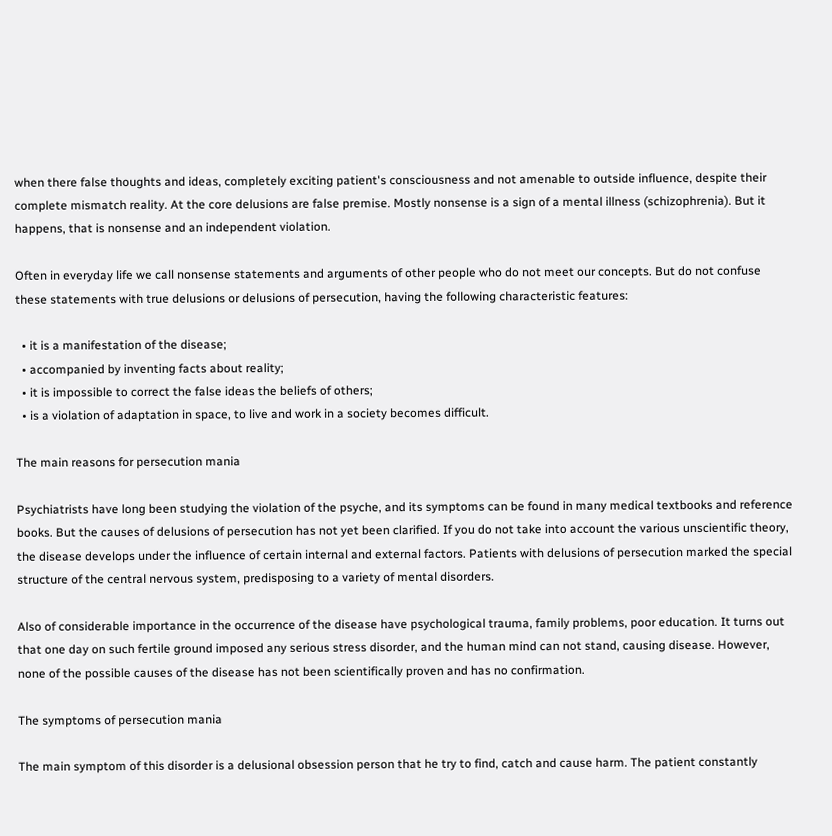when there false thoughts and ideas, completely exciting patient's consciousness and not amenable to outside influence, despite their complete mismatch reality. At the core delusions are false premise. Mostly nonsense is a sign of a mental illness (schizophrenia). But it happens, that is nonsense and an independent violation.

Often in everyday life we call nonsense statements and arguments of other people who do not meet our concepts. But do not confuse these statements with true delusions or delusions of persecution, having the following characteristic features:

  • it is a manifestation of the disease;
  • accompanied by inventing facts about reality;
  • it is impossible to correct the false ideas the beliefs of others;
  • is a violation of adaptation in space, to live and work in a society becomes difficult.

The main reasons for persecution mania

Psychiatrists have long been studying the violation of the psyche, and its symptoms can be found in many medical textbooks and reference books. But the causes of delusions of persecution has not yet been clarified. If you do not take into account the various unscientific theory, the disease develops under the influence of certain internal and external factors. Patients with delusions of persecution marked the special structure of the central nervous system, predisposing to a variety of mental disorders.

Also of considerable importance in the occurrence of the disease have psychological trauma, family problems, poor education. It turns out that one day on such fertile ground imposed any serious stress disorder, and the human mind can not stand, causing disease. However, none of the possible causes of the disease has not been scientifically proven and has no confirmation.

The symptoms of persecution mania

The main symptom of this disorder is a delusional obsession person that he try to find, catch and cause harm. The patient constantly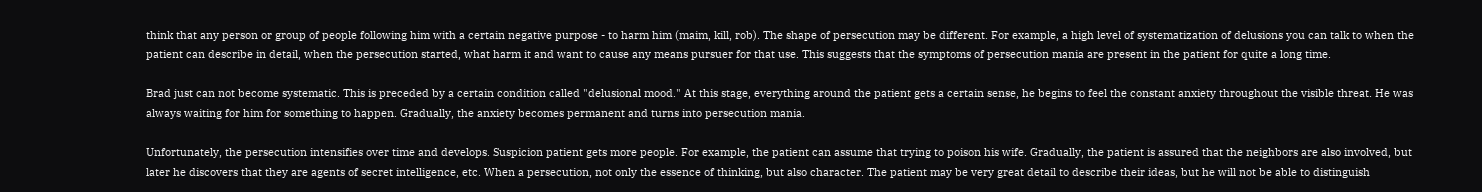think that any person or group of people following him with a certain negative purpose - to harm him (maim, kill, rob). The shape of persecution may be different. For example, a high level of systematization of delusions you can talk to when the patient can describe in detail, when the persecution started, what harm it and want to cause any means pursuer for that use. This suggests that the symptoms of persecution mania are present in the patient for quite a long time.

Brad just can not become systematic. This is preceded by a certain condition called "delusional mood." At this stage, everything around the patient gets a certain sense, he begins to feel the constant anxiety throughout the visible threat. He was always waiting for him for something to happen. Gradually, the anxiety becomes permanent and turns into persecution mania.

Unfortunately, the persecution intensifies over time and develops. Suspicion patient gets more people. For example, the patient can assume that trying to poison his wife. Gradually, the patient is assured that the neighbors are also involved, but later he discovers that they are agents of secret intelligence, etc. When a persecution, not only the essence of thinking, but also character. The patient may be very great detail to describe their ideas, but he will not be able to distinguish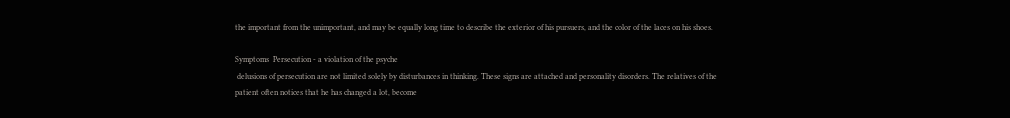the important from the unimportant, and may be equally long time to describe the exterior of his pursuers, and the color of the laces on his shoes.

Symptoms  Persecution - a violation of the psyche
 delusions of persecution are not limited solely by disturbances in thinking. These signs are attached and personality disorders. The relatives of the patient often notices that he has changed a lot, become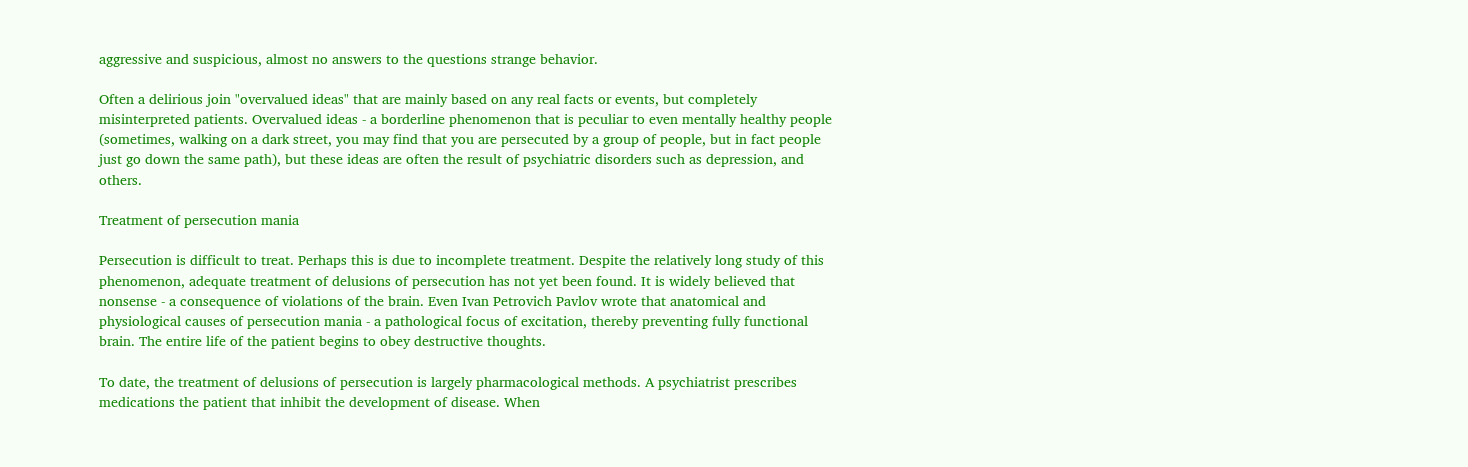aggressive and suspicious, almost no answers to the questions strange behavior.

Often a delirious join "overvalued ideas" that are mainly based on any real facts or events, but completely misinterpreted patients. Overvalued ideas - a borderline phenomenon that is peculiar to even mentally healthy people (sometimes, walking on a dark street, you may find that you are persecuted by a group of people, but in fact people just go down the same path), but these ideas are often the result of psychiatric disorders such as depression, and others.

Treatment of persecution mania

Persecution is difficult to treat. Perhaps this is due to incomplete treatment. Despite the relatively long study of this phenomenon, adequate treatment of delusions of persecution has not yet been found. It is widely believed that nonsense - a consequence of violations of the brain. Even Ivan Petrovich Pavlov wrote that anatomical and physiological causes of persecution mania - a pathological focus of excitation, thereby preventing fully functional brain. The entire life of the patient begins to obey destructive thoughts.

To date, the treatment of delusions of persecution is largely pharmacological methods. A psychiatrist prescribes medications the patient that inhibit the development of disease. When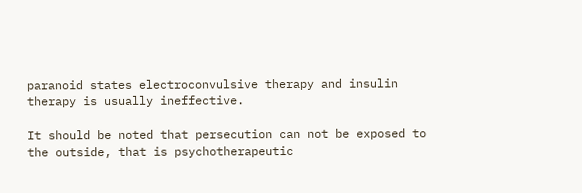paranoid states electroconvulsive therapy and insulin therapy is usually ineffective.

It should be noted that persecution can not be exposed to the outside, that is psychotherapeutic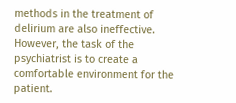methods in the treatment of delirium are also ineffective. However, the task of the psychiatrist is to create a comfortable environment for the patient.